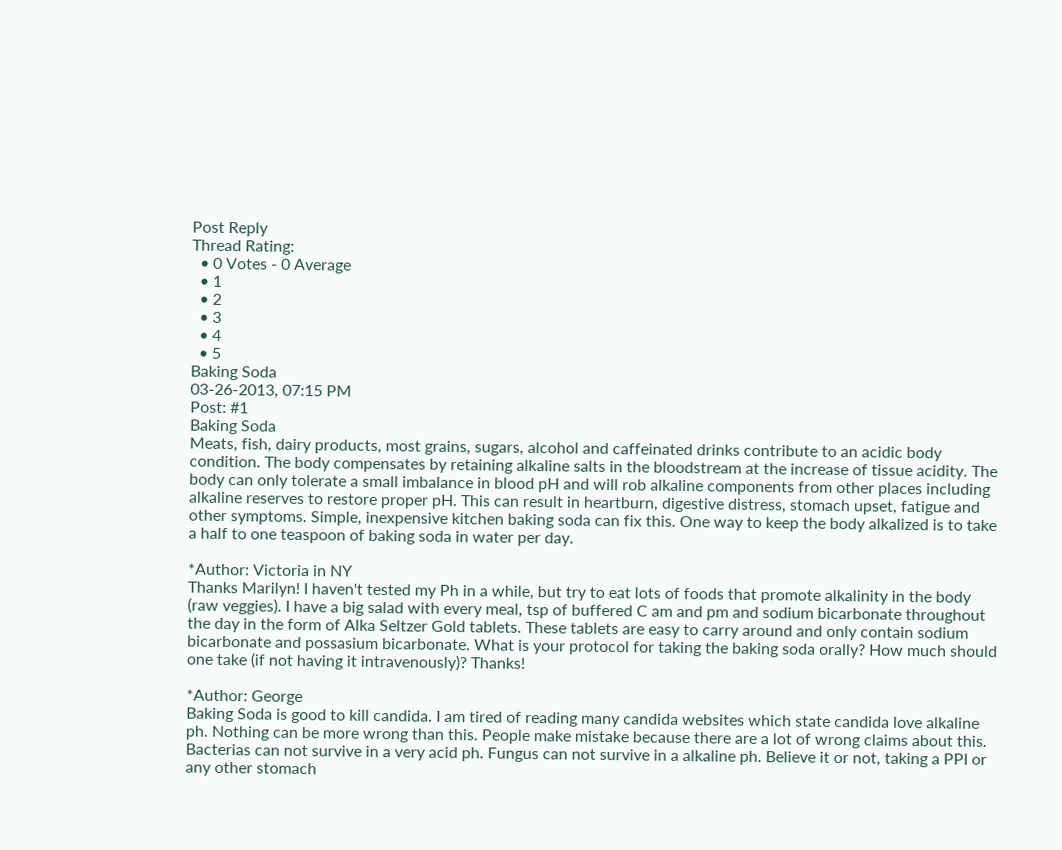Post Reply
Thread Rating:
  • 0 Votes - 0 Average
  • 1
  • 2
  • 3
  • 4
  • 5
Baking Soda
03-26-2013, 07:15 PM
Post: #1
Baking Soda
Meats, fish, dairy products, most grains, sugars, alcohol and caffeinated drinks contribute to an acidic body condition. The body compensates by retaining alkaline salts in the bloodstream at the increase of tissue acidity. The body can only tolerate a small imbalance in blood pH and will rob alkaline components from other places including alkaline reserves to restore proper pH. This can result in heartburn, digestive distress, stomach upset, fatigue and other symptoms. Simple, inexpensive kitchen baking soda can fix this. One way to keep the body alkalized is to take a half to one teaspoon of baking soda in water per day.

*Author: Victoria in NY
Thanks Marilyn! I haven't tested my Ph in a while, but try to eat lots of foods that promote alkalinity in the body (raw veggies). I have a big salad with every meal, tsp of buffered C am and pm and sodium bicarbonate throughout the day in the form of Alka Seltzer Gold tablets. These tablets are easy to carry around and only contain sodium bicarbonate and possasium bicarbonate. What is your protocol for taking the baking soda orally? How much should one take (if not having it intravenously)? Thanks!

*Author: George
Baking Soda is good to kill candida. I am tired of reading many candida websites which state candida love alkaline ph. Nothing can be more wrong than this. People make mistake because there are a lot of wrong claims about this. Bacterias can not survive in a very acid ph. Fungus can not survive in a alkaline ph. Believe it or not, taking a PPI or any other stomach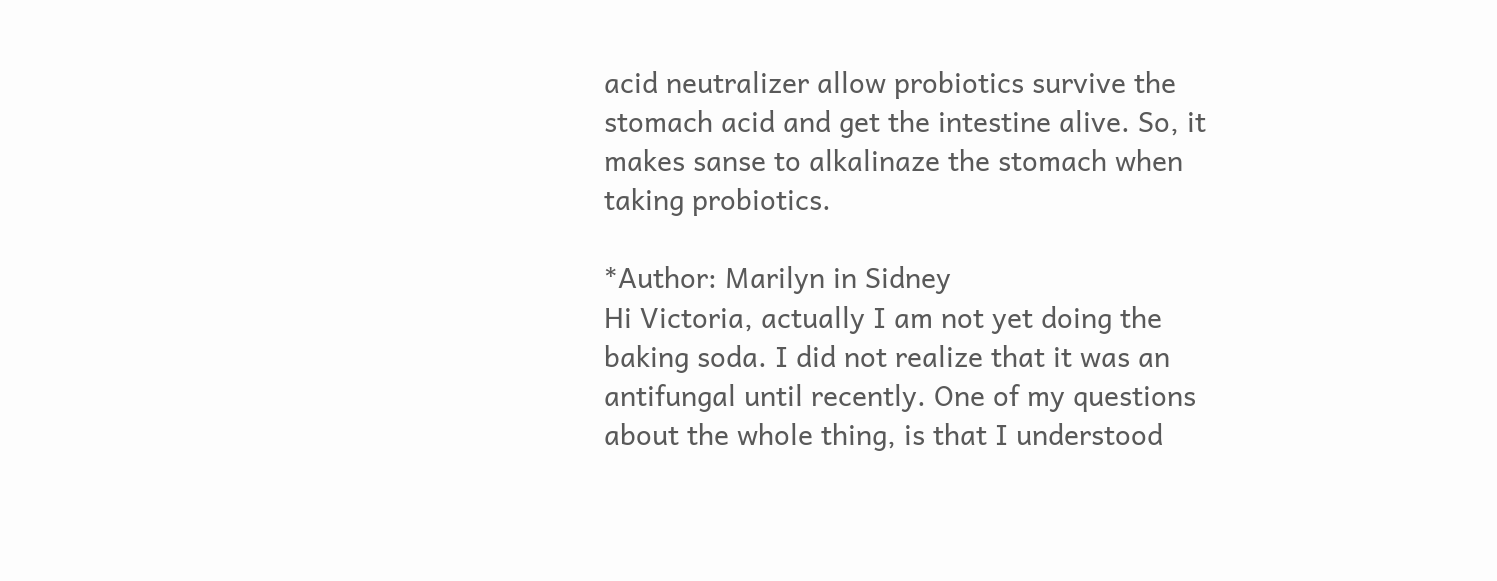acid neutralizer allow probiotics survive the stomach acid and get the intestine alive. So, it makes sanse to alkalinaze the stomach when taking probiotics.

*Author: Marilyn in Sidney
Hi Victoria, actually I am not yet doing the baking soda. I did not realize that it was an antifungal until recently. One of my questions about the whole thing, is that I understood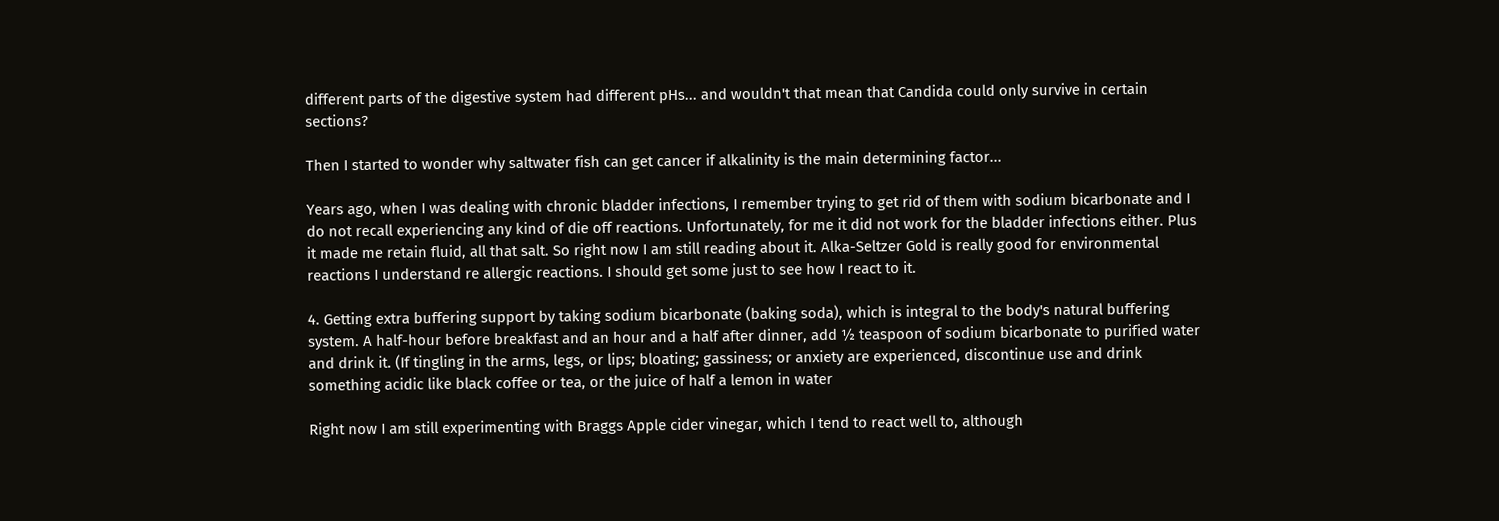different parts of the digestive system had different pHs... and wouldn't that mean that Candida could only survive in certain sections?

Then I started to wonder why saltwater fish can get cancer if alkalinity is the main determining factor...

Years ago, when I was dealing with chronic bladder infections, I remember trying to get rid of them with sodium bicarbonate and I do not recall experiencing any kind of die off reactions. Unfortunately, for me it did not work for the bladder infections either. Plus it made me retain fluid, all that salt. So right now I am still reading about it. Alka-Seltzer Gold is really good for environmental reactions I understand re allergic reactions. I should get some just to see how I react to it.

4. Getting extra buffering support by taking sodium bicarbonate (baking soda), which is integral to the body's natural buffering system. A half-hour before breakfast and an hour and a half after dinner, add ½ teaspoon of sodium bicarbonate to purified water and drink it. (If tingling in the arms, legs, or lips; bloating; gassiness; or anxiety are experienced, discontinue use and drink something acidic like black coffee or tea, or the juice of half a lemon in water

Right now I am still experimenting with Braggs Apple cider vinegar, which I tend to react well to, although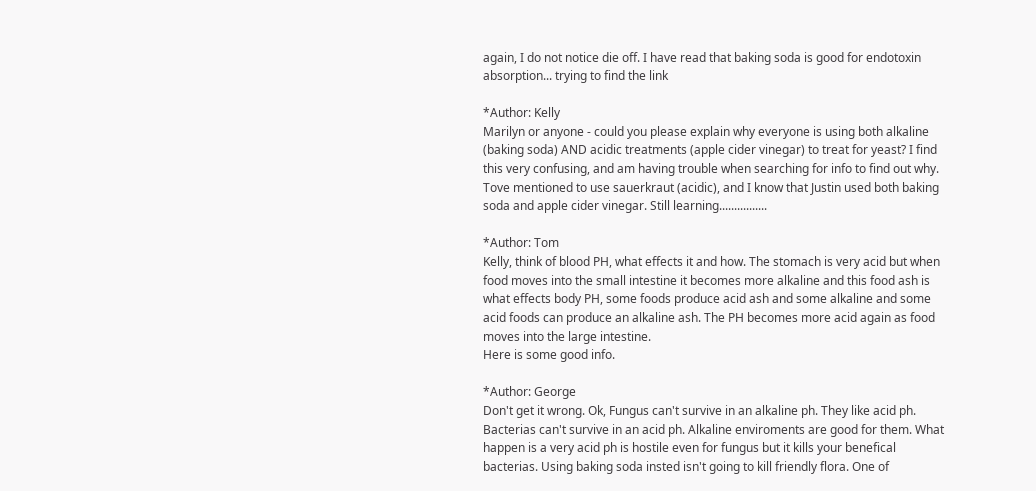again, I do not notice die off. I have read that baking soda is good for endotoxin absorption... trying to find the link

*Author: Kelly
Marilyn or anyone - could you please explain why everyone is using both alkaline (baking soda) AND acidic treatments (apple cider vinegar) to treat for yeast? I find this very confusing, and am having trouble when searching for info to find out why. Tove mentioned to use sauerkraut (acidic), and I know that Justin used both baking soda and apple cider vinegar. Still learning................

*Author: Tom
Kelly, think of blood PH, what effects it and how. The stomach is very acid but when food moves into the small intestine it becomes more alkaline and this food ash is what effects body PH, some foods produce acid ash and some alkaline and some acid foods can produce an alkaline ash. The PH becomes more acid again as food moves into the large intestine.
Here is some good info.

*Author: George
Don't get it wrong. Ok, Fungus can't survive in an alkaline ph. They like acid ph. Bacterias can't survive in an acid ph. Alkaline enviroments are good for them. What happen is a very acid ph is hostile even for fungus but it kills your benefical bacterias. Using baking soda insted isn't going to kill friendly flora. One of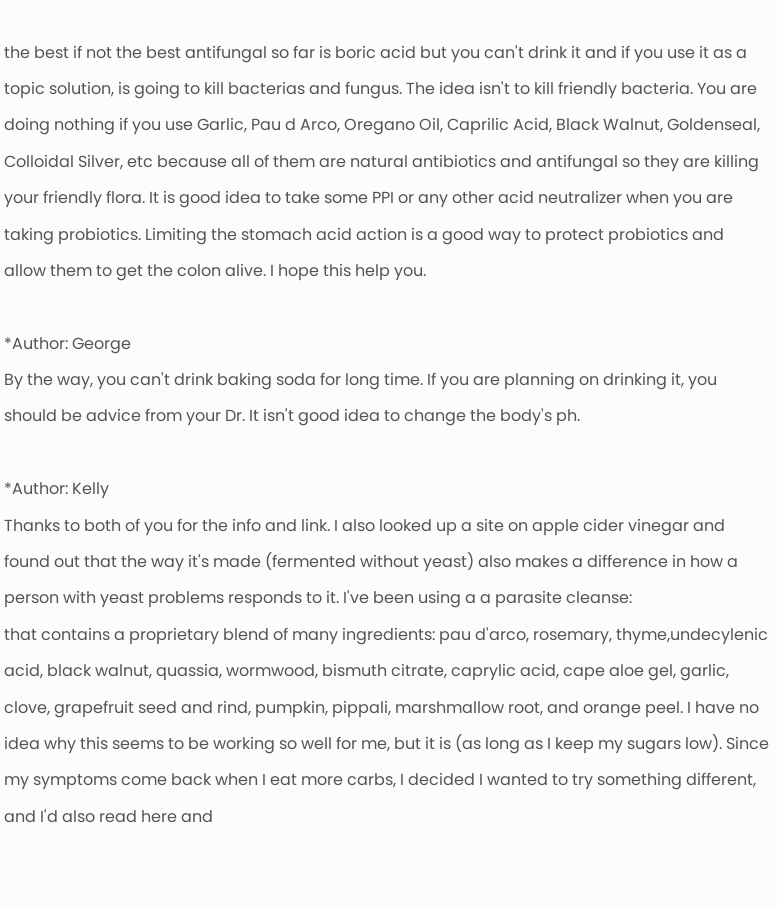the best if not the best antifungal so far is boric acid but you can't drink it and if you use it as a topic solution, is going to kill bacterias and fungus. The idea isn't to kill friendly bacteria. You are doing nothing if you use Garlic, Pau d Arco, Oregano Oil, Caprilic Acid, Black Walnut, Goldenseal, Colloidal Silver, etc because all of them are natural antibiotics and antifungal so they are killing your friendly flora. It is good idea to take some PPI or any other acid neutralizer when you are taking probiotics. Limiting the stomach acid action is a good way to protect probiotics and allow them to get the colon alive. I hope this help you.

*Author: George
By the way, you can't drink baking soda for long time. If you are planning on drinking it, you should be advice from your Dr. It isn't good idea to change the body's ph.

*Author: Kelly
Thanks to both of you for the info and link. I also looked up a site on apple cider vinegar and found out that the way it's made (fermented without yeast) also makes a difference in how a person with yeast problems responds to it. I've been using a a parasite cleanse:
that contains a proprietary blend of many ingredients: pau d'arco, rosemary, thyme,undecylenic acid, black walnut, quassia, wormwood, bismuth citrate, caprylic acid, cape aloe gel, garlic, clove, grapefruit seed and rind, pumpkin, pippali, marshmallow root, and orange peel. I have no idea why this seems to be working so well for me, but it is (as long as I keep my sugars low). Since my symptoms come back when I eat more carbs, I decided I wanted to try something different, and I'd also read here and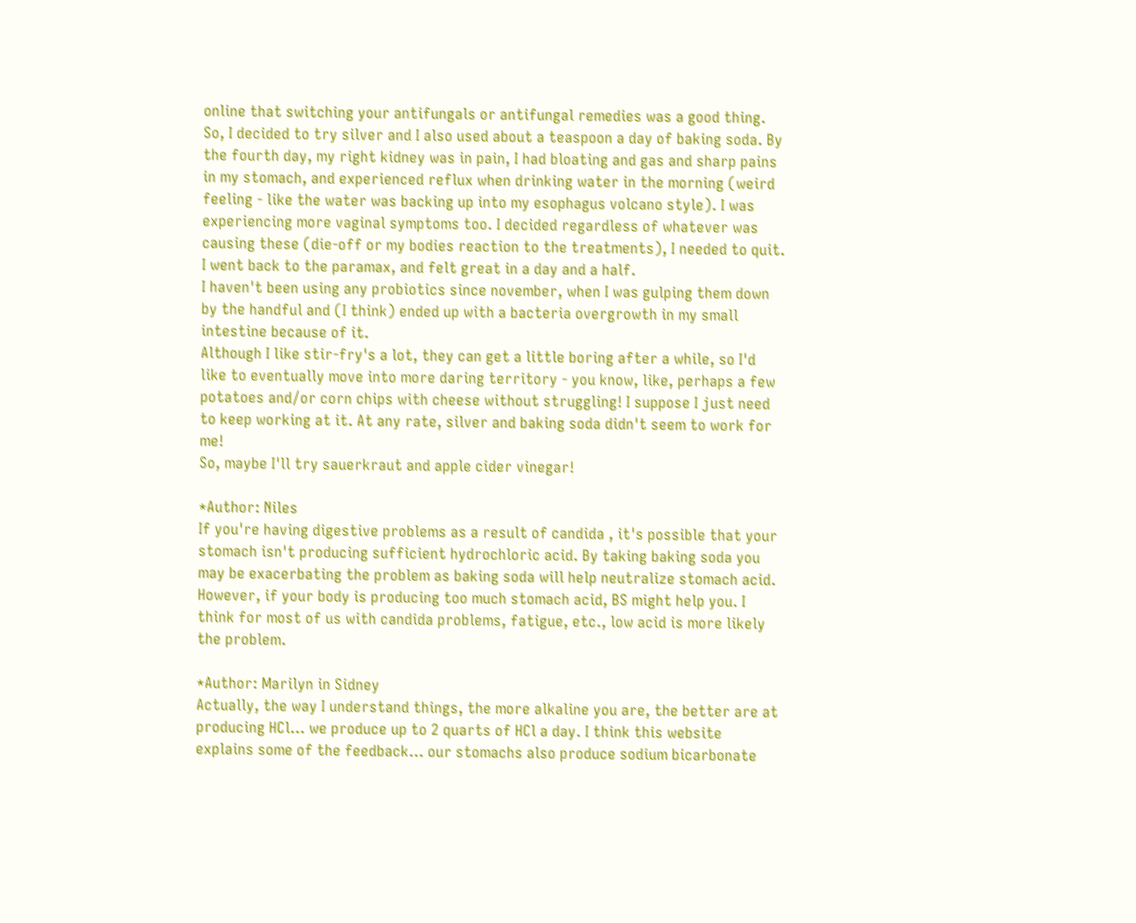online that switching your antifungals or antifungal remedies was a good thing. So, I decided to try silver and I also used about a teaspoon a day of baking soda. By the fourth day, my right kidney was in pain, I had bloating and gas and sharp pains in my stomach, and experienced reflux when drinking water in the morning (weird feeling - like the water was backing up into my esophagus volcano style). I was experiencing more vaginal symptoms too. I decided regardless of whatever was causing these (die-off or my bodies reaction to the treatments), I needed to quit. I went back to the paramax, and felt great in a day and a half.
I haven't been using any probiotics since november, when I was gulping them down by the handful and (I think) ended up with a bacteria overgrowth in my small intestine because of it.
Although I like stir-fry's a lot, they can get a little boring after a while, so I'd like to eventually move into more daring territory - you know, like, perhaps a few potatoes and/or corn chips with cheese without struggling! I suppose I just need to keep working at it. At any rate, silver and baking soda didn't seem to work for me!
So, maybe I'll try sauerkraut and apple cider vinegar!

*Author: Niles
If you're having digestive problems as a result of candida , it's possible that your stomach isn't producing sufficient hydrochloric acid. By taking baking soda you may be exacerbating the problem as baking soda will help neutralize stomach acid. However, if your body is producing too much stomach acid, BS might help you. I think for most of us with candida problems, fatigue, etc., low acid is more likely the problem.

*Author: Marilyn in Sidney
Actually, the way I understand things, the more alkaline you are, the better are at producing HCl... we produce up to 2 quarts of HCl a day. I think this website explains some of the feedback... our stomachs also produce sodium bicarbonate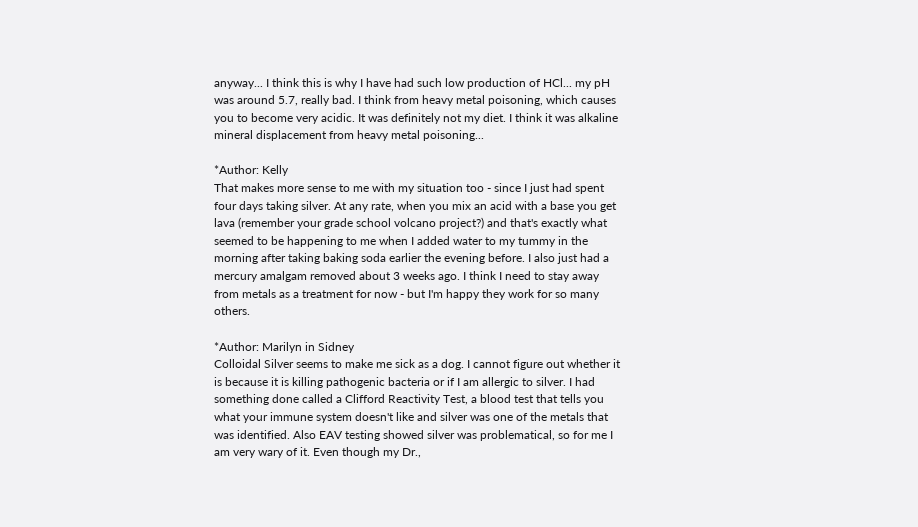anyway... I think this is why I have had such low production of HCl... my pH was around 5.7, really bad. I think from heavy metal poisoning, which causes you to become very acidic. It was definitely not my diet. I think it was alkaline mineral displacement from heavy metal poisoning...

*Author: Kelly
That makes more sense to me with my situation too - since I just had spent four days taking silver. At any rate, when you mix an acid with a base you get lava (remember your grade school volcano project?) and that's exactly what seemed to be happening to me when I added water to my tummy in the morning after taking baking soda earlier the evening before. I also just had a mercury amalgam removed about 3 weeks ago. I think I need to stay away from metals as a treatment for now - but I'm happy they work for so many others.

*Author: Marilyn in Sidney
Colloidal Silver seems to make me sick as a dog. I cannot figure out whether it is because it is killing pathogenic bacteria or if I am allergic to silver. I had something done called a Clifford Reactivity Test, a blood test that tells you what your immune system doesn't like and silver was one of the metals that was identified. Also EAV testing showed silver was problematical, so for me I am very wary of it. Even though my Dr.,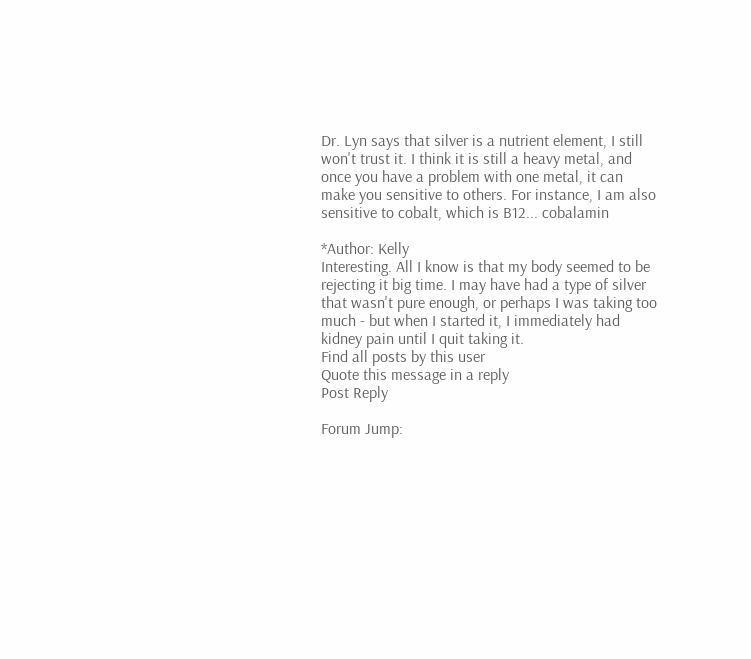Dr. Lyn says that silver is a nutrient element, I still won't trust it. I think it is still a heavy metal, and once you have a problem with one metal, it can make you sensitive to others. For instance, I am also sensitive to cobalt, which is B12... cobalamin

*Author: Kelly
Interesting. All I know is that my body seemed to be rejecting it big time. I may have had a type of silver that wasn't pure enough, or perhaps I was taking too much - but when I started it, I immediately had kidney pain until I quit taking it.
Find all posts by this user
Quote this message in a reply
Post Reply

Forum Jump: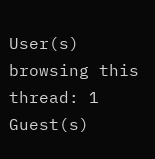User(s) browsing this thread: 1 Guest(s)